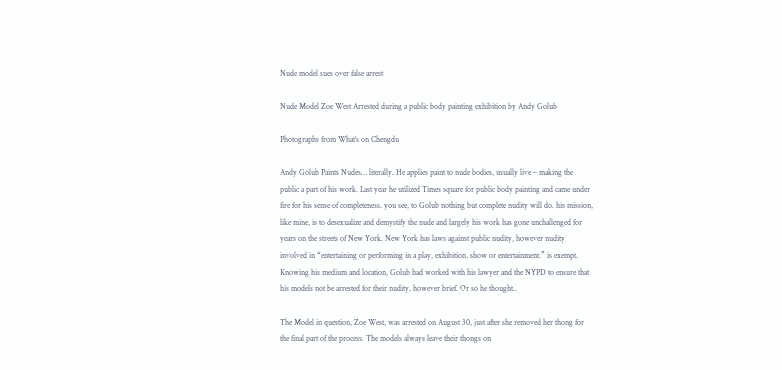Nude model sues over false arrest

Nude Model Zoe West Arrested during a public body painting exhibition by Andy Golub

Photographs from What’s on Chengdu

Andy Golub Paints Nudes… literally. He applies paint to nude bodies, usually live – making the public a part of his work. Last year he utilized Times square for public body painting and came under fire for his sense of completeness. you see, to Golub nothing but complete nudity will do. his mission, like mine, is to desexualize and demystify the nude and largely his work has gone unchallenged for years on the streets of New York. New York has laws against public nudity, however nudity involved in “entertaining or performing in a play, exhibition, show or entertainment.” is exempt. Knowing his medium and location, Golub had worked with his lawyer and the NYPD to ensure that his models not be arrested for their nudity, however brief. Or so he thought..

The Model in question, Zoe West, was arrested on August 30, just after she removed her thong for the final part of the process. The models always leave their thongs on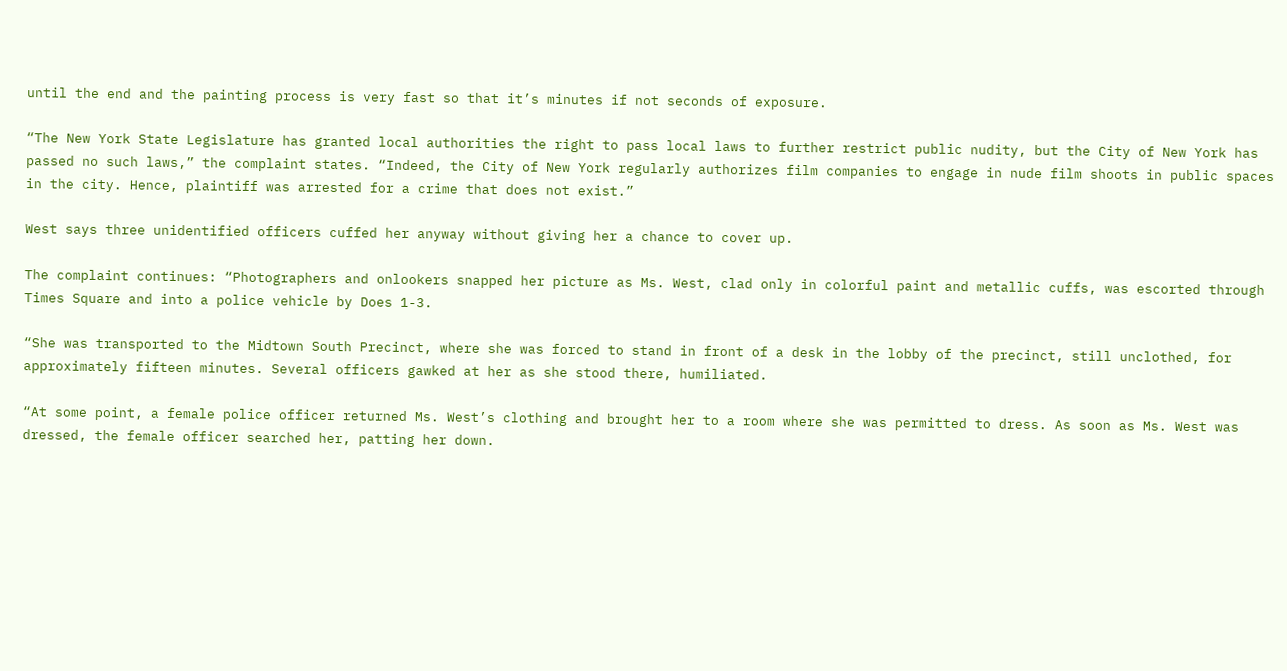until the end and the painting process is very fast so that it’s minutes if not seconds of exposure.

“The New York State Legislature has granted local authorities the right to pass local laws to further restrict public nudity, but the City of New York has passed no such laws,” the complaint states. “Indeed, the City of New York regularly authorizes film companies to engage in nude film shoots in public spaces in the city. Hence, plaintiff was arrested for a crime that does not exist.”

West says three unidentified officers cuffed her anyway without giving her a chance to cover up.

The complaint continues: “Photographers and onlookers snapped her picture as Ms. West, clad only in colorful paint and metallic cuffs, was escorted through Times Square and into a police vehicle by Does 1-3.

“She was transported to the Midtown South Precinct, where she was forced to stand in front of a desk in the lobby of the precinct, still unclothed, for approximately fifteen minutes. Several officers gawked at her as she stood there, humiliated.

“At some point, a female police officer returned Ms. West’s clothing and brought her to a room where she was permitted to dress. As soon as Ms. West was dressed, the female officer searched her, patting her down.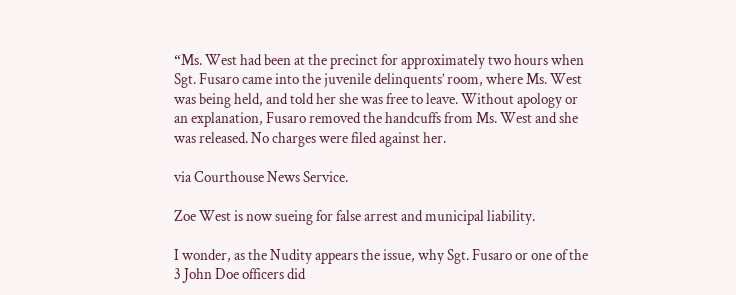“Ms. West had been at the precinct for approximately two hours when Sgt. Fusaro came into the juvenile delinquents’ room, where Ms. West was being held, and told her she was free to leave. Without apology or an explanation, Fusaro removed the handcuffs from Ms. West and she was released. No charges were filed against her.

via Courthouse News Service.

Zoe West is now sueing for false arrest and municipal liability.

I wonder, as the Nudity appears the issue, why Sgt. Fusaro or one of the 3 John Doe officers did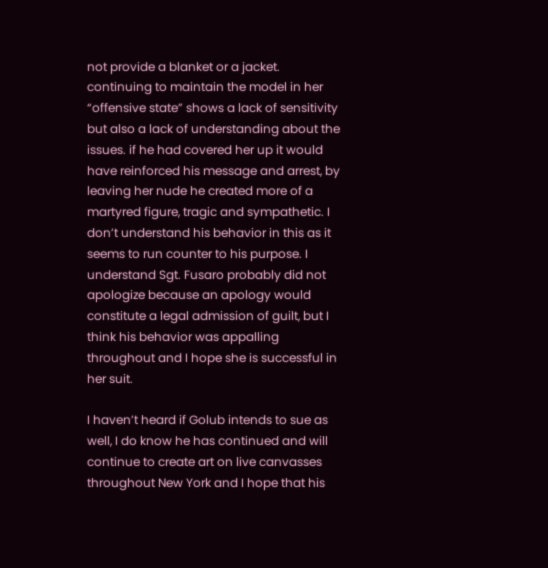not provide a blanket or a jacket. continuing to maintain the model in her “offensive state” shows a lack of sensitivity but also a lack of understanding about the issues. if he had covered her up it would have reinforced his message and arrest, by leaving her nude he created more of a martyred figure, tragic and sympathetic. I don’t understand his behavior in this as it seems to run counter to his purpose. I understand Sgt. Fusaro probably did not apologize because an apology would constitute a legal admission of guilt, but I think his behavior was appalling throughout and I hope she is successful in her suit.

I haven’t heard if Golub intends to sue as well, I do know he has continued and will continue to create art on live canvasses throughout New York and I hope that his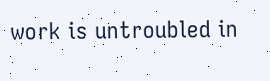work is untroubled in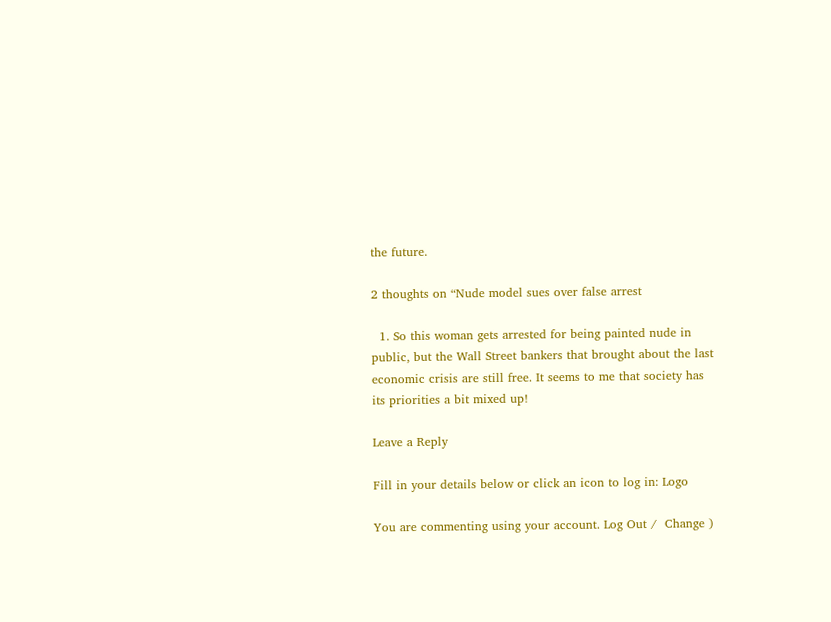the future.

2 thoughts on “Nude model sues over false arrest

  1. So this woman gets arrested for being painted nude in public, but the Wall Street bankers that brought about the last economic crisis are still free. It seems to me that society has its priorities a bit mixed up!

Leave a Reply

Fill in your details below or click an icon to log in: Logo

You are commenting using your account. Log Out /  Change )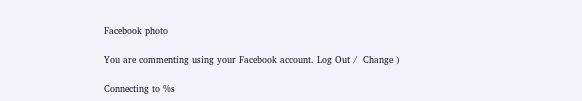Facebook photo

You are commenting using your Facebook account. Log Out /  Change )

Connecting to %s